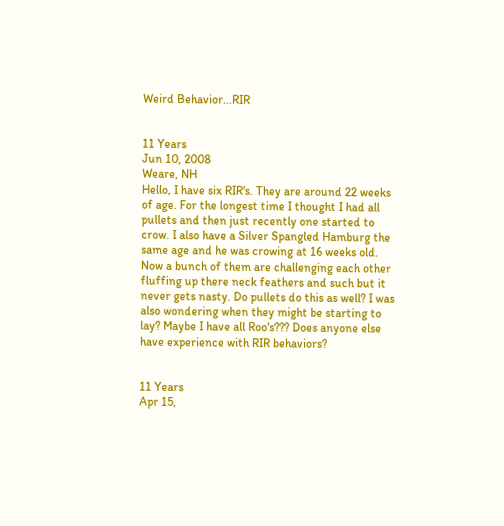Weird Behavior...RIR


11 Years
Jun 10, 2008
Weare, NH
Hello, I have six RIR's. They are around 22 weeks of age. For the longest time I thought I had all pullets and then just recently one started to crow. I also have a Silver Spangled Hamburg the same age and he was crowing at 16 weeks old. Now a bunch of them are challenging each other fluffing up there neck feathers and such but it never gets nasty. Do pullets do this as well? I was also wondering when they might be starting to lay? Maybe I have all Roo's??? Does anyone else have experience with RIR behaviors?


11 Years
Apr 15,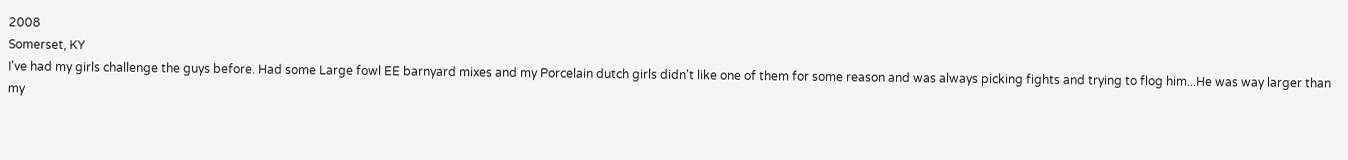2008
Somerset, KY
I've had my girls challenge the guys before. Had some Large fowl EE barnyard mixes and my Porcelain dutch girls didn't like one of them for some reason and was always picking fights and trying to flog him...He was way larger than my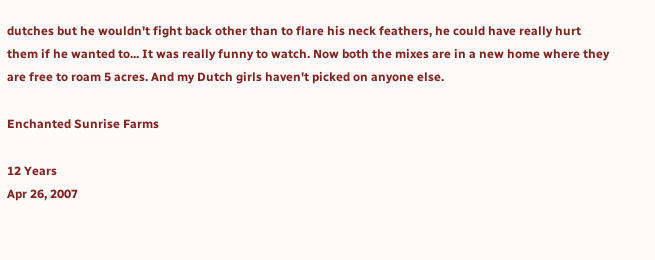dutches but he wouldn't fight back other than to flare his neck feathers, he could have really hurt them if he wanted to... It was really funny to watch. Now both the mixes are in a new home where they are free to roam 5 acres. And my Dutch girls haven't picked on anyone else.

Enchanted Sunrise Farms

12 Years
Apr 26, 2007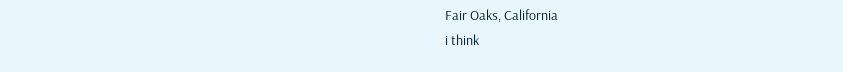Fair Oaks, California
i think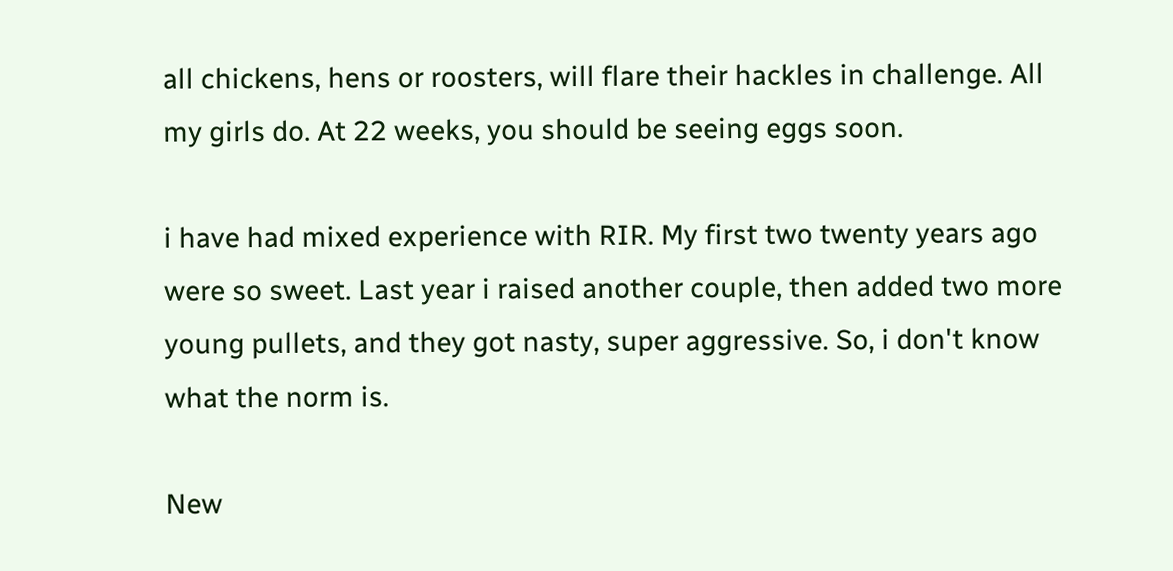all chickens, hens or roosters, will flare their hackles in challenge. All my girls do. At 22 weeks, you should be seeing eggs soon.

i have had mixed experience with RIR. My first two twenty years ago were so sweet. Last year i raised another couple, then added two more young pullets, and they got nasty, super aggressive. So, i don't know what the norm is.

New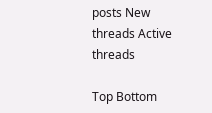posts New threads Active threads

Top Bottom